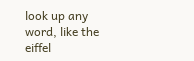look up any word, like the eiffel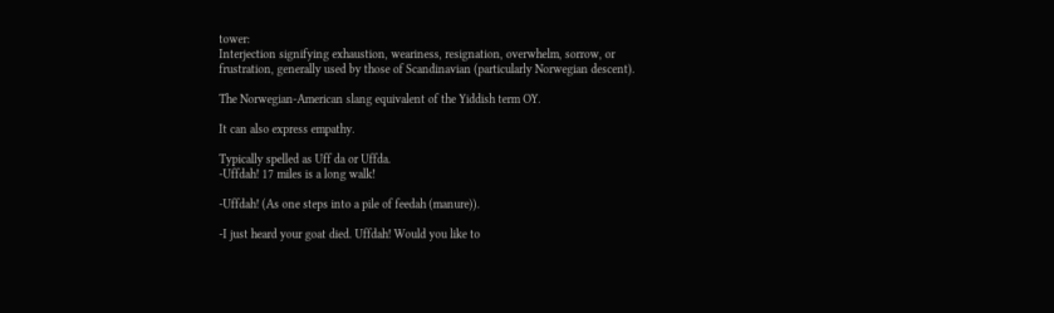tower:
Interjection signifying exhaustion, weariness, resignation, overwhelm, sorrow, or frustration, generally used by those of Scandinavian (particularly Norwegian descent).

The Norwegian-American slang equivalent of the Yiddish term OY.

It can also express empathy.

Typically spelled as Uff da or Uffda.
-Uffdah! 17 miles is a long walk!

-Uffdah! (As one steps into a pile of feedah (manure)).

-I just heard your goat died. Uffdah! Would you like to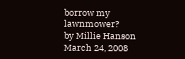borrow my lawnmower?
by Millie Hanson March 24, 2008